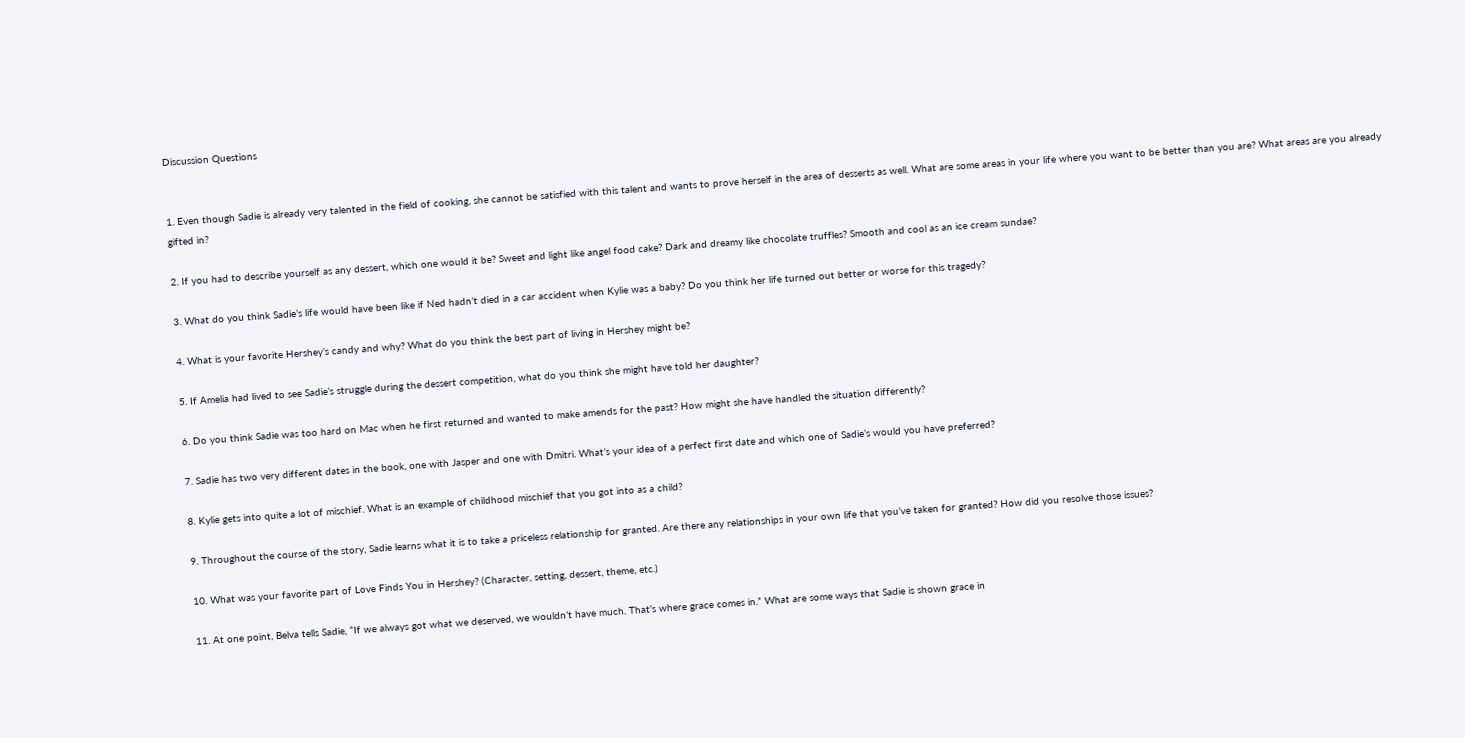Discussion Questions


1. Even though Sadie is already very talented in the field of cooking, she cannot be satisfied with this talent and wants to prove herself in the area of desserts as well. What are some areas in your life where you want to be better than you are? What areas are you already gifted in?

2. If you had to describe yourself as any dessert, which one would it be? Sweet and light like angel food cake? Dark and dreamy like chocolate truffles? Smooth and cool as an ice cream sundae?

3. What do you think Sadie’s life would have been like if Ned hadn’t died in a car accident when Kylie was a baby? Do you think her life turned out better or worse for this tragedy?

4. What is your favorite Hershey’s candy and why? What do you think the best part of living in Hershey might be?

5. If Amelia had lived to see Sadie’s struggle during the dessert competition, what do you think she might have told her daughter?

6. Do you think Sadie was too hard on Mac when he first returned and wanted to make amends for the past? How might she have handled the situation differently?

7. Sadie has two very different dates in the book, one with Jasper and one with Dmitri. What’s your idea of a perfect first date and which one of Sadie’s would you have preferred?

8. Kylie gets into quite a lot of mischief. What is an example of childhood mischief that you got into as a child?

9. Throughout the course of the story, Sadie learns what it is to take a priceless relationship for granted. Are there any relationships in your own life that you’ve taken for granted? How did you resolve those issues?

10. What was your favorite part of Love Finds You in Hershey? (Character, setting, dessert, theme, etc.)

11. At one point, Belva tells Sadie, “If we always got what we deserved, we wouldn’t have much. That’s where grace comes in.” What are some ways that Sadie is shown grace in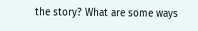the story? What are some ways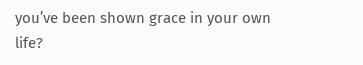you’ve been shown grace in your own life?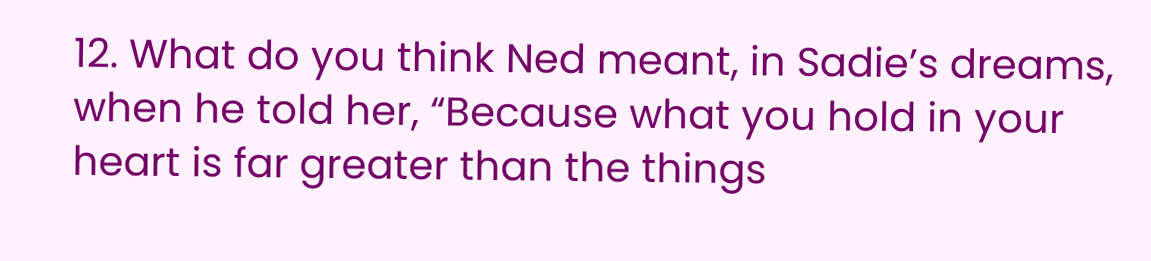12. What do you think Ned meant, in Sadie’s dreams, when he told her, “Because what you hold in your heart is far greater than the things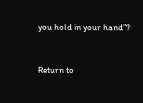you hold in your hand”?


Return to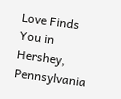Love Finds You in Hershey, Pennsylvania